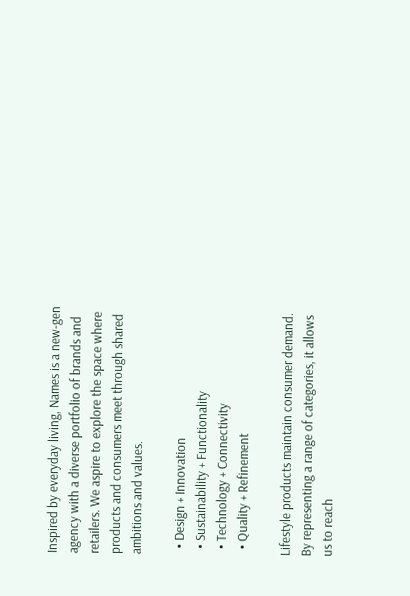Inspired by everyday living, Names is a new-gen agency with a diverse portfolio of brands and retailers. We aspire to explore the space where products and consumers meet through shared ambitions and values.

  • Design + Innovation
  • Sustainability + Functionality
  • Technology + Connectivity
  • Quality + Refinement

Lifestyle products maintain consumer demand. By representing a range of categories, it allows us to reach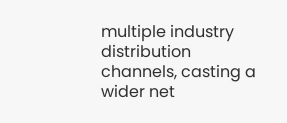multiple industry distribution channels, casting a wider net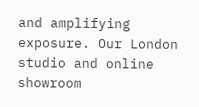and amplifying exposure. Our London studio and online showroom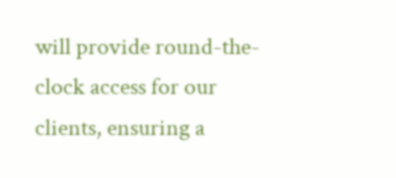will provide round-the-clock access for our clients, ensuring a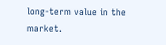long-term value in the market.